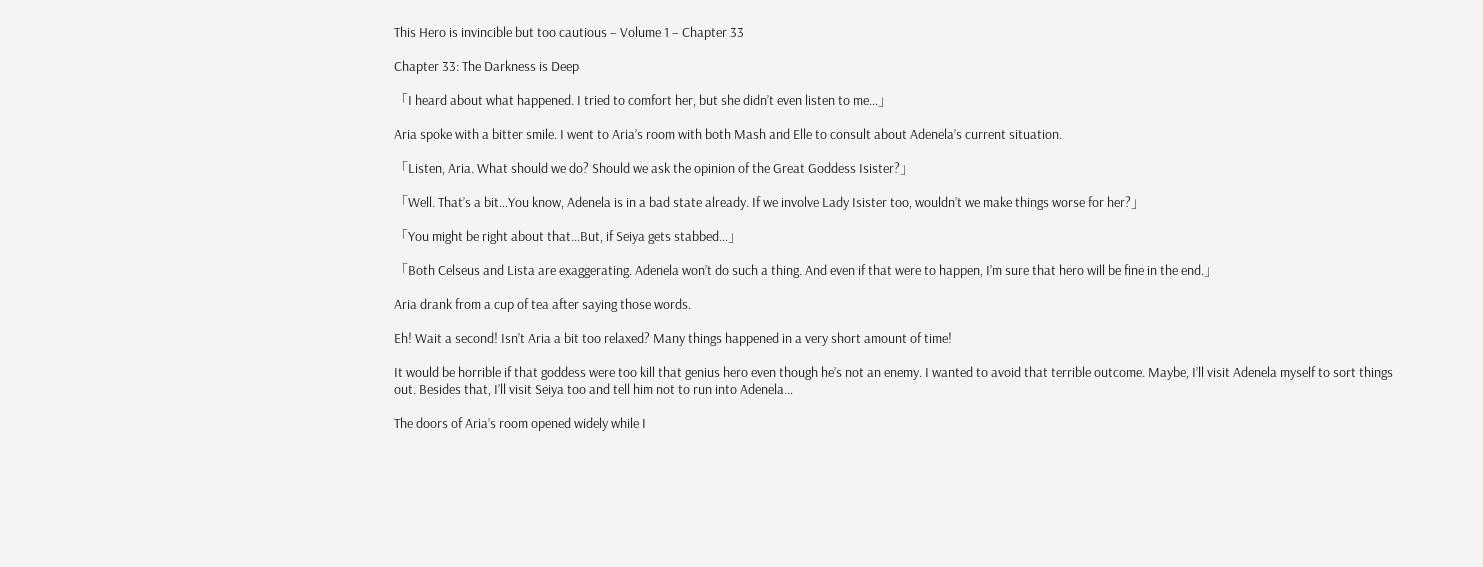This Hero is invincible but too cautious – Volume 1 – Chapter 33

Chapter 33: The Darkness is Deep

「I heard about what happened. I tried to comfort her, but she didn’t even listen to me…」

Aria spoke with a bitter smile. I went to Aria’s room with both Mash and Elle to consult about Adenela’s current situation.

「Listen, Aria. What should we do? Should we ask the opinion of the Great Goddess Isister?」

「Well. That’s a bit…You know, Adenela is in a bad state already. If we involve Lady Isister too, wouldn’t we make things worse for her?」

「You might be right about that…But, if Seiya gets stabbed…」

「Both Celseus and Lista are exaggerating. Adenela won’t do such a thing. And even if that were to happen, I’m sure that hero will be fine in the end.」

Aria drank from a cup of tea after saying those words.

Eh! Wait a second! Isn’t Aria a bit too relaxed? Many things happened in a very short amount of time!

It would be horrible if that goddess were too kill that genius hero even though he’s not an enemy. I wanted to avoid that terrible outcome. Maybe, I’ll visit Adenela myself to sort things out. Besides that, I’ll visit Seiya too and tell him not to run into Adenela…

The doors of Aria’s room opened widely while I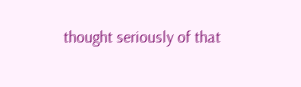thought seriously of that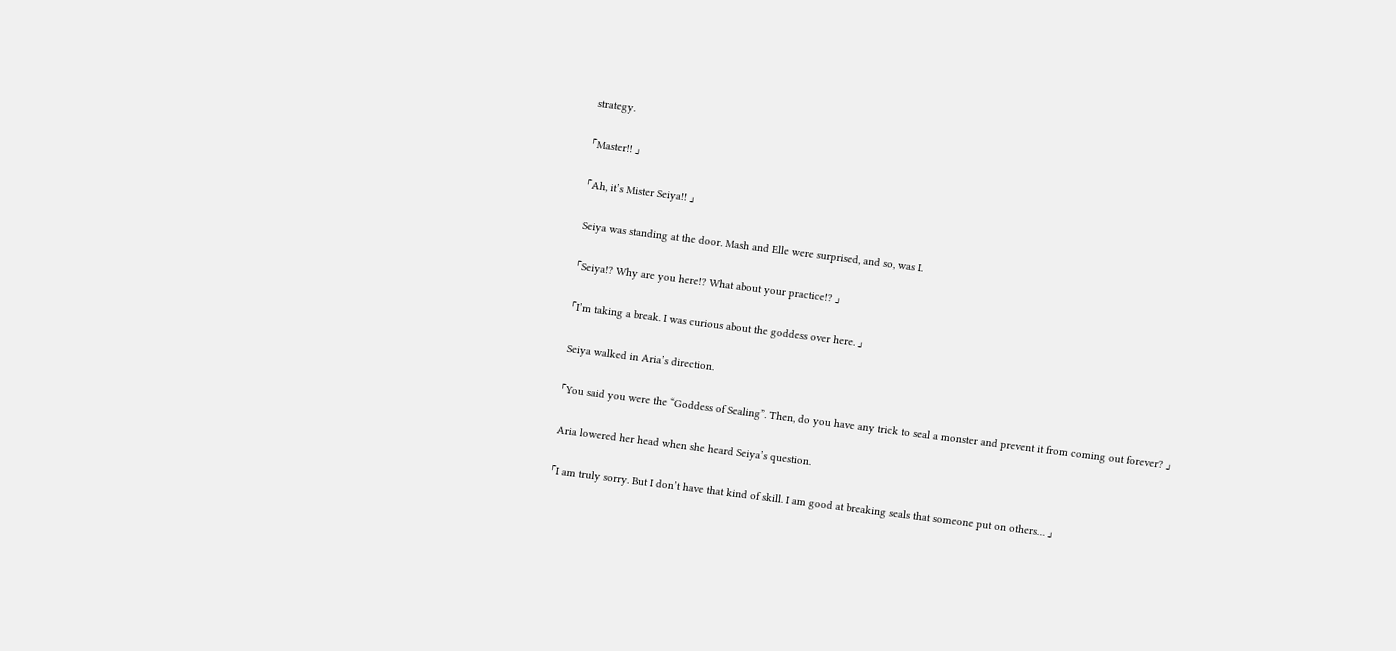strategy.

「Master!! 」

「Ah, it’s Mister Seiya!! 」

Seiya was standing at the door. Mash and Elle were surprised, and so, was I.

「Seiya!? Why are you here!? What about your practice!? 」

「I’m taking a break. I was curious about the goddess over here. 」

Seiya walked in Aria’s direction.

「You said you were the “Goddess of Sealing”. Then, do you have any trick to seal a monster and prevent it from coming out forever? 」

Aria lowered her head when she heard Seiya’s question.

「I am truly sorry. But I don’t have that kind of skill. I am good at breaking seals that someone put on others… 」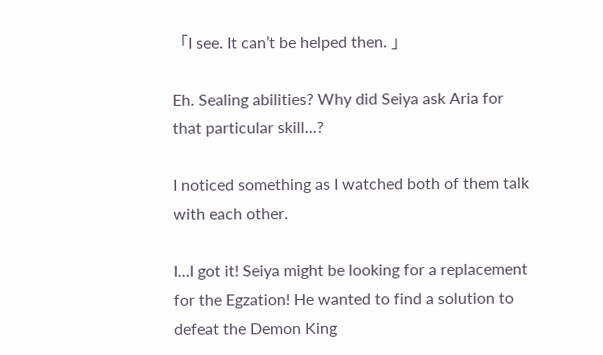「I see. It can’t be helped then. 」

Eh. Sealing abilities? Why did Seiya ask Aria for that particular skill…?

I noticed something as I watched both of them talk with each other.

I…I got it! Seiya might be looking for a replacement for the Egzation! He wanted to find a solution to defeat the Demon King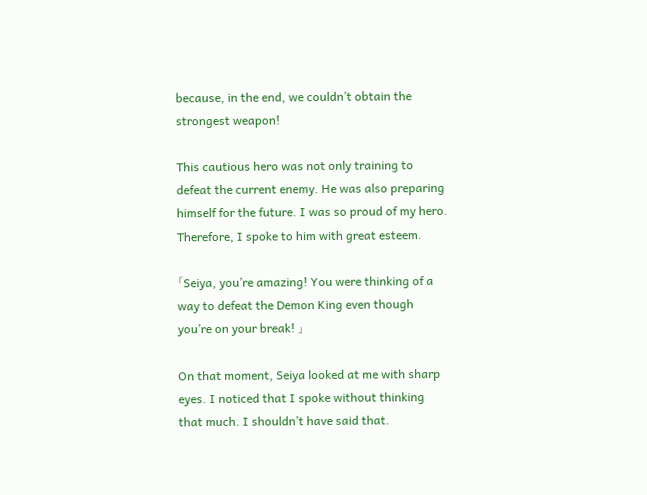because, in the end, we couldn’t obtain the strongest weapon!

This cautious hero was not only training to defeat the current enemy. He was also preparing himself for the future. I was so proud of my hero. Therefore, I spoke to him with great esteem.

「Seiya, you’re amazing! You were thinking of a way to defeat the Demon King even though you’re on your break! 」

On that moment, Seiya looked at me with sharp eyes. I noticed that I spoke without thinking that much. I shouldn’t have said that.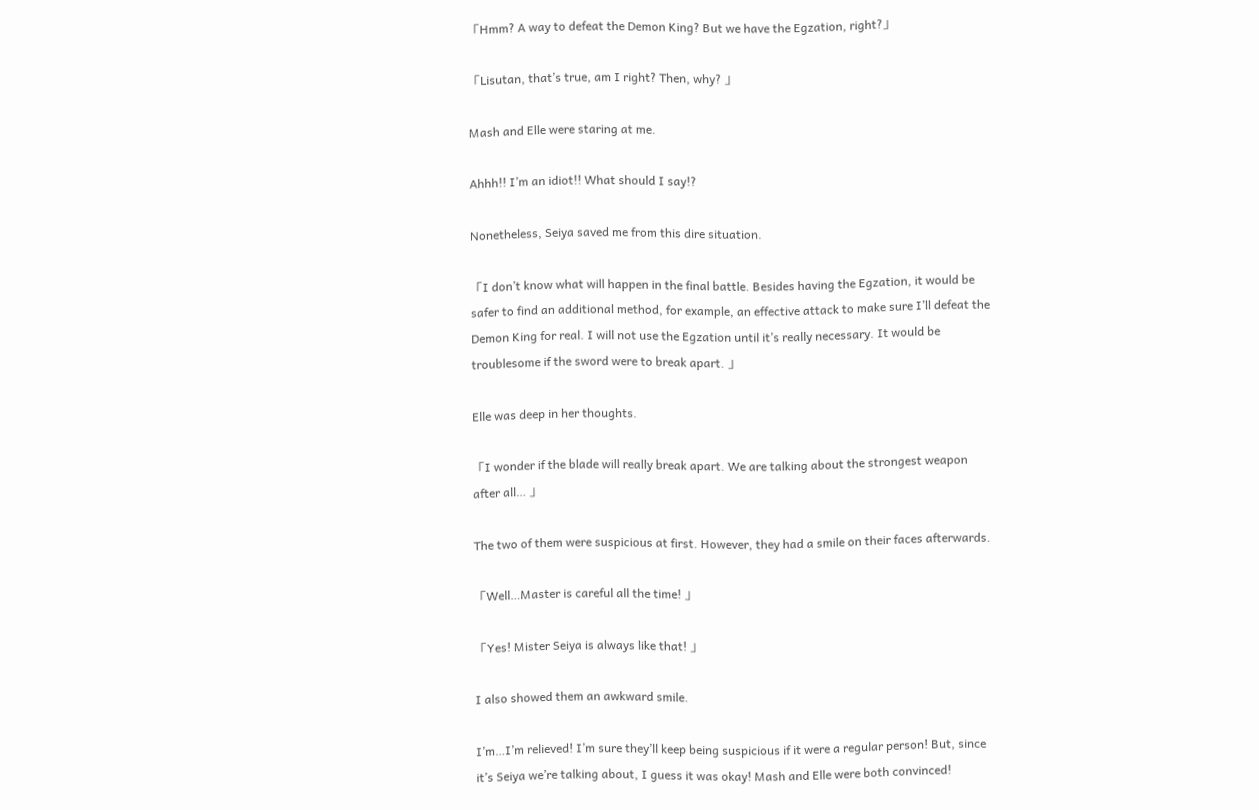「Hmm? A way to defeat the Demon King? But we have the Egzation, right?」

「Lisutan, that’s true, am I right? Then, why? 」

Mash and Elle were staring at me.

Ahhh!! I’m an idiot!! What should I say!?

Nonetheless, Seiya saved me from this dire situation.

「I don’t know what will happen in the final battle. Besides having the Egzation, it would be safer to find an additional method, for example, an effective attack to make sure I’ll defeat the Demon King for real. I will not use the Egzation until it’s really necessary. It would be troublesome if the sword were to break apart. 」

Elle was deep in her thoughts.

「I wonder if the blade will really break apart. We are talking about the strongest weapon after all… 」

The two of them were suspicious at first. However, they had a smile on their faces afterwards.

「Well…Master is careful all the time! 」

「Yes! Mister Seiya is always like that! 」

I also showed them an awkward smile.

I’m…I’m relieved! I’m sure they’ll keep being suspicious if it were a regular person! But, since it’s Seiya we’re talking about, I guess it was okay! Mash and Elle were both convinced!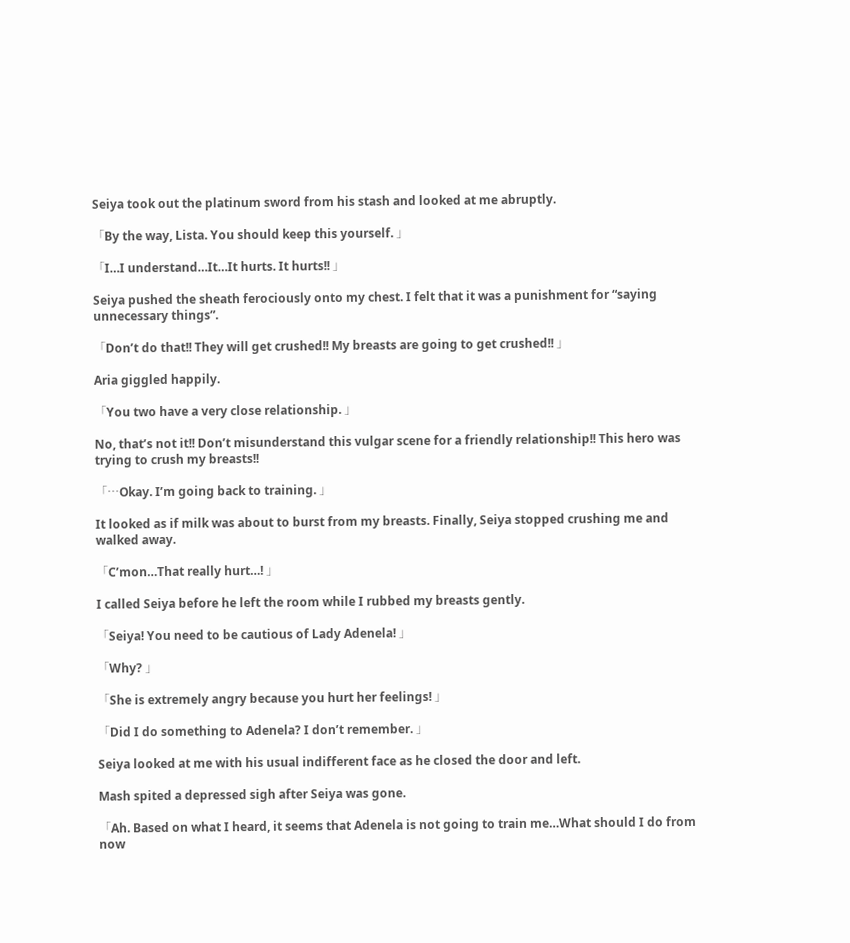Seiya took out the platinum sword from his stash and looked at me abruptly.

「By the way, Lista. You should keep this yourself. 」

「I…I understand…It…It hurts. It hurts!! 」

Seiya pushed the sheath ferociously onto my chest. I felt that it was a punishment for “saying unnecessary things”.

「Don’t do that!! They will get crushed!! My breasts are going to get crushed!! 」

Aria giggled happily.

「You two have a very close relationship. 」

No, that’s not it!! Don’t misunderstand this vulgar scene for a friendly relationship!! This hero was trying to crush my breasts!!

「…Okay. I’m going back to training. 」

It looked as if milk was about to burst from my breasts. Finally, Seiya stopped crushing me and walked away.

「C’mon…That really hurt…! 」

I called Seiya before he left the room while I rubbed my breasts gently.

「Seiya! You need to be cautious of Lady Adenela! 」

「Why? 」

「She is extremely angry because you hurt her feelings! 」

「Did I do something to Adenela? I don’t remember. 」

Seiya looked at me with his usual indifferent face as he closed the door and left.

Mash spited a depressed sigh after Seiya was gone.

「Ah. Based on what I heard, it seems that Adenela is not going to train me…What should I do from now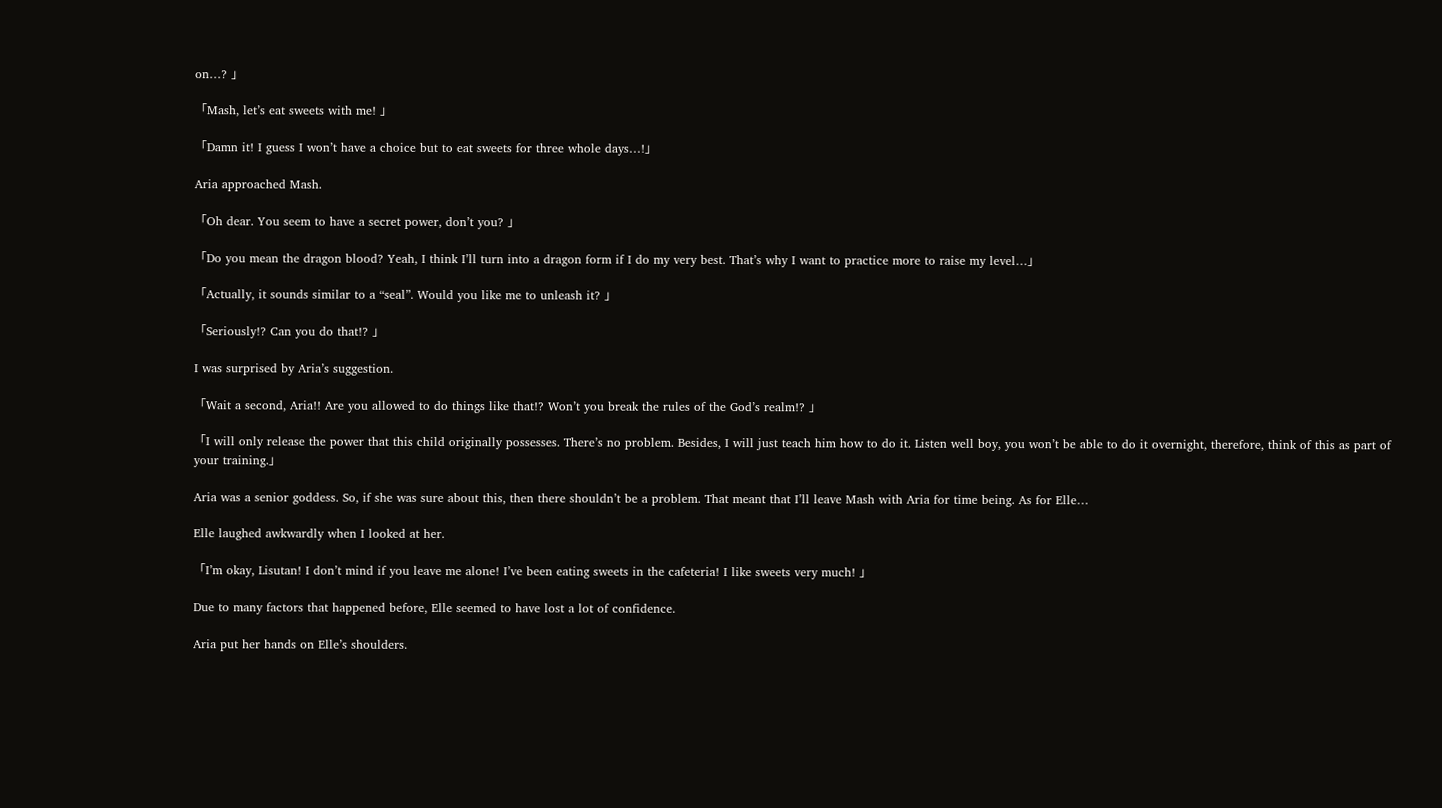on…? 」

「Mash, let’s eat sweets with me! 」

「Damn it! I guess I won’t have a choice but to eat sweets for three whole days…!」

Aria approached Mash.

「Oh dear. You seem to have a secret power, don’t you? 」

「Do you mean the dragon blood? Yeah, I think I’ll turn into a dragon form if I do my very best. That’s why I want to practice more to raise my level…」

「Actually, it sounds similar to a “seal”. Would you like me to unleash it? 」

「Seriously!? Can you do that!? 」

I was surprised by Aria’s suggestion.

「Wait a second, Aria!! Are you allowed to do things like that!? Won’t you break the rules of the God’s realm!? 」

「I will only release the power that this child originally possesses. There’s no problem. Besides, I will just teach him how to do it. Listen well boy, you won’t be able to do it overnight, therefore, think of this as part of your training.」

Aria was a senior goddess. So, if she was sure about this, then there shouldn’t be a problem. That meant that I’ll leave Mash with Aria for time being. As for Elle…

Elle laughed awkwardly when I looked at her.

「I’m okay, Lisutan! I don’t mind if you leave me alone! I’ve been eating sweets in the cafeteria! I like sweets very much! 」

Due to many factors that happened before, Elle seemed to have lost a lot of confidence.

Aria put her hands on Elle’s shoulders.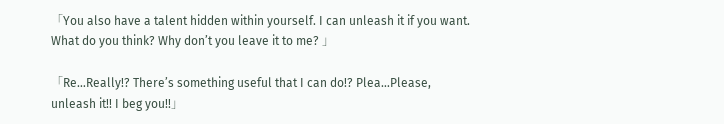「You also have a talent hidden within yourself. I can unleash it if you want. What do you think? Why don’t you leave it to me? 」

「Re…Really!? There’s something useful that I can do!? Plea…Please, unleash it!! I beg you!!」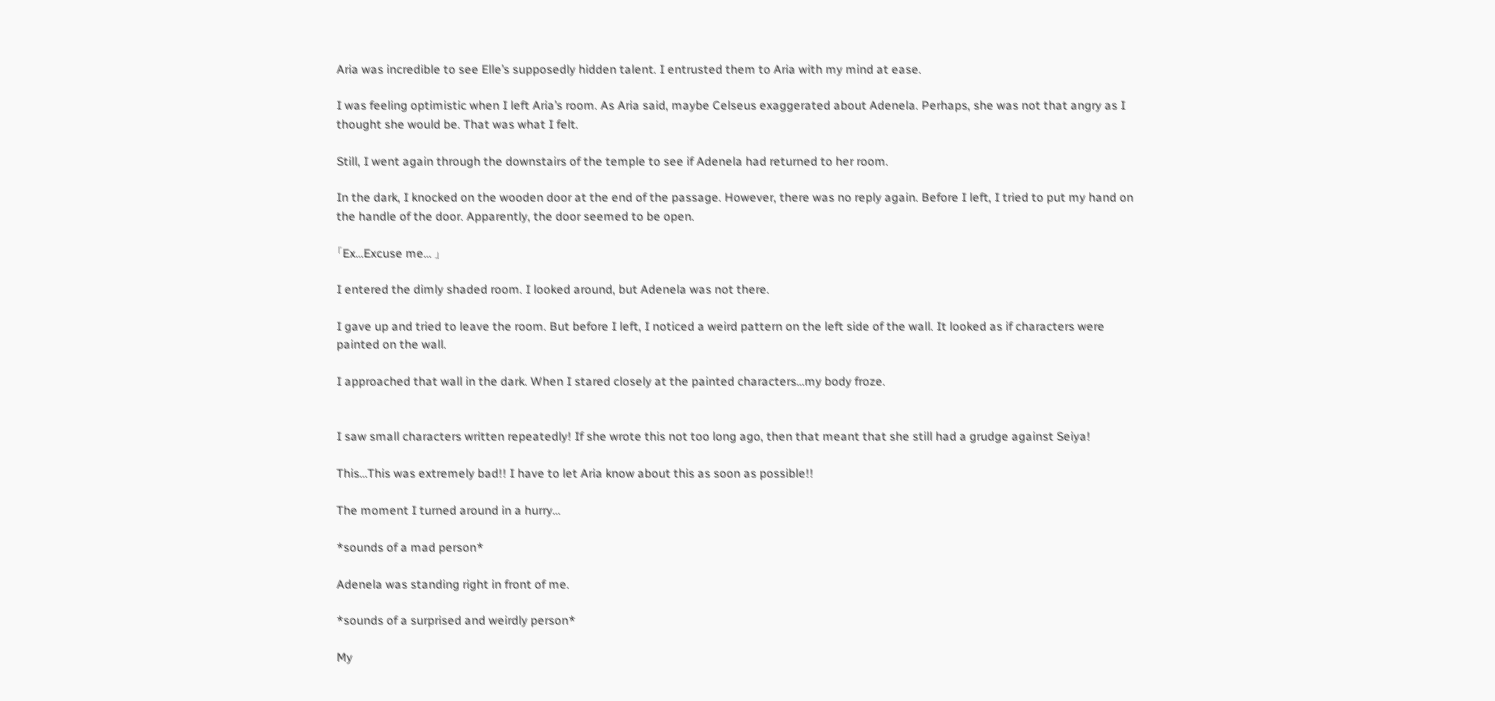Aria was incredible to see Elle’s supposedly hidden talent. I entrusted them to Aria with my mind at ease.

I was feeling optimistic when I left Aria’s room. As Aria said, maybe Celseus exaggerated about Adenela. Perhaps, she was not that angry as I thought she would be. That was what I felt.

Still, I went again through the downstairs of the temple to see if Adenela had returned to her room.

In the dark, I knocked on the wooden door at the end of the passage. However, there was no reply again. Before I left, I tried to put my hand on the handle of the door. Apparently, the door seemed to be open.

「Ex…Excuse me… 」

I entered the dimly shaded room. I looked around, but Adenela was not there.

I gave up and tried to leave the room. But before I left, I noticed a weird pattern on the left side of the wall. It looked as if characters were painted on the wall.

I approached that wall in the dark. When I stared closely at the painted characters…my body froze.


I saw small characters written repeatedly! If she wrote this not too long ago, then that meant that she still had a grudge against Seiya!

This…This was extremely bad!! I have to let Aria know about this as soon as possible!!

The moment I turned around in a hurry…

*sounds of a mad person*

Adenela was standing right in front of me.

*sounds of a surprised and weirdly person*

My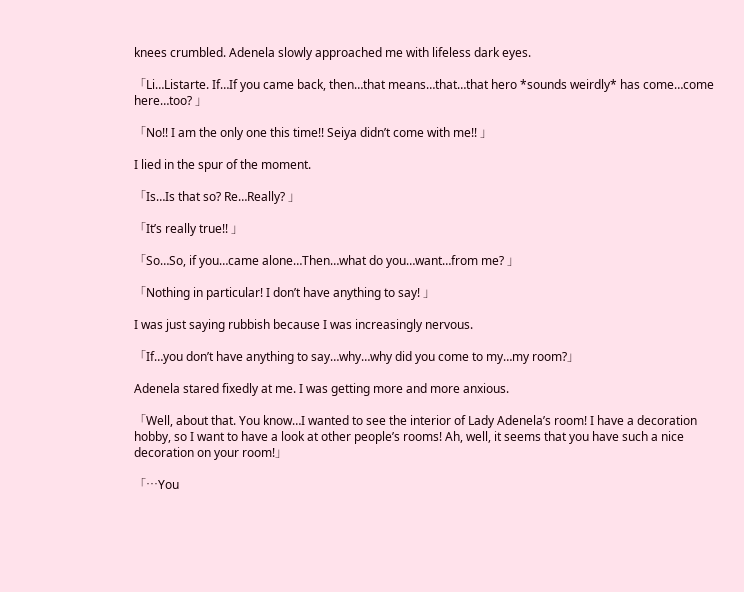knees crumbled. Adenela slowly approached me with lifeless dark eyes.

「Li…Listarte. If…If you came back, then…that means…that…that hero *sounds weirdly* has come…come here…too? 」

「No!! I am the only one this time!! Seiya didn’t come with me!! 」

I lied in the spur of the moment.

「Is…Is that so? Re…Really? 」

「It’s really true!! 」

「So…So, if you…came alone…Then…what do you…want…from me? 」

「Nothing in particular! I don’t have anything to say! 」

I was just saying rubbish because I was increasingly nervous.

「If…you don’t have anything to say…why…why did you come to my…my room?」

Adenela stared fixedly at me. I was getting more and more anxious.

「Well, about that. You know…I wanted to see the interior of Lady Adenela’s room! I have a decoration hobby, so I want to have a look at other people’s rooms! Ah, well, it seems that you have such a nice decoration on your room!」

「…You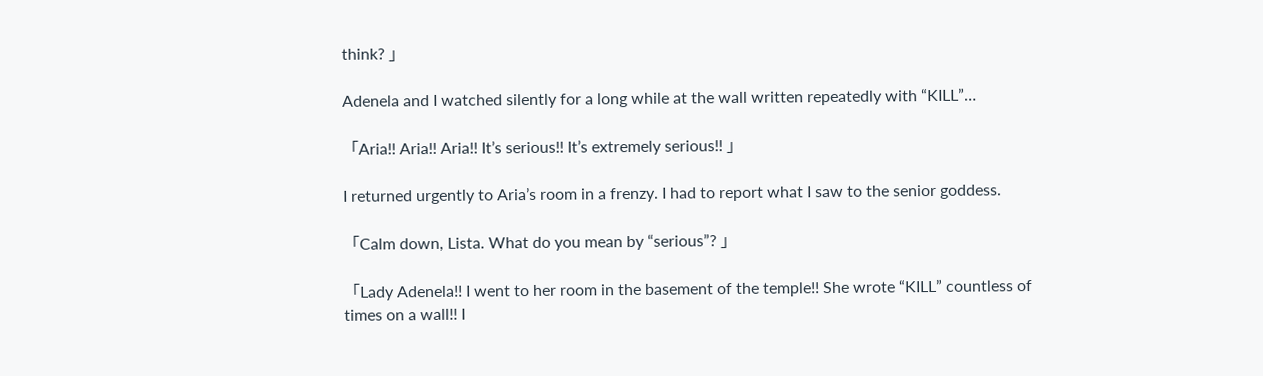think? 」

Adenela and I watched silently for a long while at the wall written repeatedly with “KILL”…

「Aria!! Aria!! Aria!! It’s serious!! It’s extremely serious!! 」

I returned urgently to Aria’s room in a frenzy. I had to report what I saw to the senior goddess.

「Calm down, Lista. What do you mean by “serious”? 」

「Lady Adenela!! I went to her room in the basement of the temple!! She wrote “KILL” countless of times on a wall!! I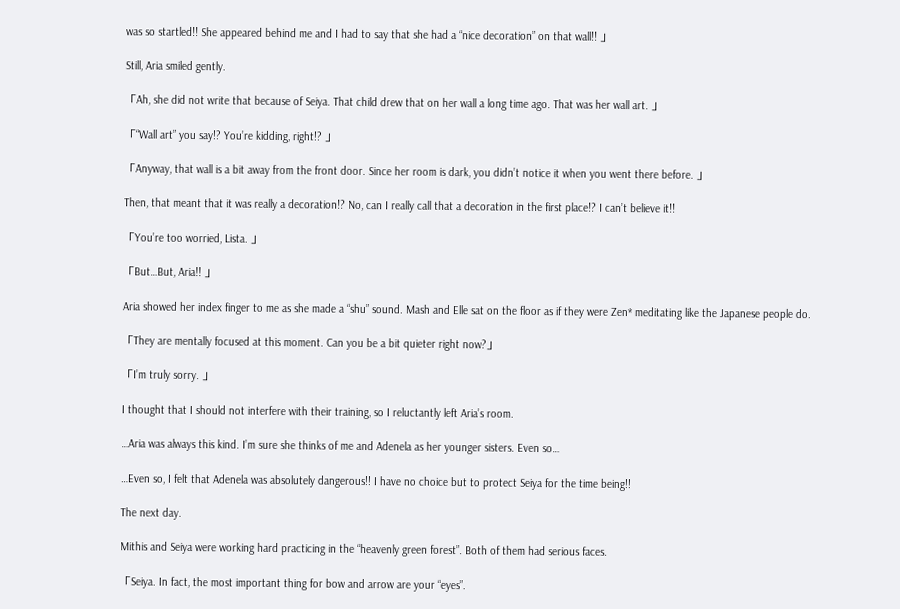was so startled!! She appeared behind me and I had to say that she had a “nice decoration” on that wall!! 」

Still, Aria smiled gently.

「Ah, she did not write that because of Seiya. That child drew that on her wall a long time ago. That was her wall art. 」

「“Wall art” you say!? You’re kidding, right!? 」

「Anyway, that wall is a bit away from the front door. Since her room is dark, you didn’t notice it when you went there before. 」

Then, that meant that it was really a decoration!? No, can I really call that a decoration in the first place!? I can’t believe it!!

「You’re too worried, Lista. 」

「But…But, Aria!! 」

Aria showed her index finger to me as she made a “shu” sound. Mash and Elle sat on the floor as if they were Zen* meditating like the Japanese people do.

「They are mentally focused at this moment. Can you be a bit quieter right now?」

「I’m truly sorry. 」

I thought that I should not interfere with their training, so I reluctantly left Aria’s room.

…Aria was always this kind. I’m sure she thinks of me and Adenela as her younger sisters. Even so…

…Even so, I felt that Adenela was absolutely dangerous!! I have no choice but to protect Seiya for the time being!!

The next day.

Mithis and Seiya were working hard practicing in the “heavenly green forest”. Both of them had serious faces.

「Seiya. In fact, the most important thing for bow and arrow are your “eyes”.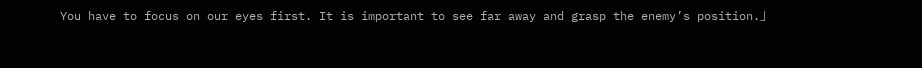You have to focus on our eyes first. It is important to see far away and grasp the enemy’s position.」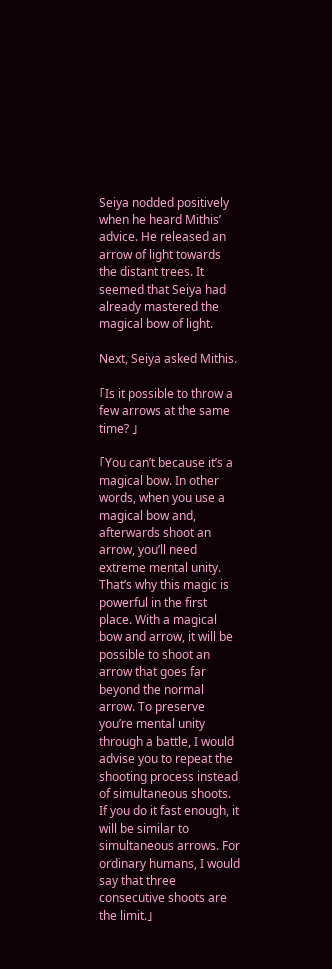Seiya nodded positively when he heard Mithis’ advice. He released an arrow of light towards the distant trees. It seemed that Seiya had already mastered the magical bow of light.

Next, Seiya asked Mithis.

「Is it possible to throw a few arrows at the same time? 」

「You can’t because it’s a magical bow. In other words, when you use a magical bow and, afterwards shoot an arrow, you’ll need extreme mental unity. That’s why this magic is powerful in the first place. With a magical bow and arrow, it will be possible to shoot an arrow that goes far beyond the normal arrow. To preserve you’re mental unity through a battle, I would advise you to repeat the shooting process instead of simultaneous shoots. If you do it fast enough, it will be similar to simultaneous arrows. For ordinary humans, I would say that three consecutive shoots are the limit.」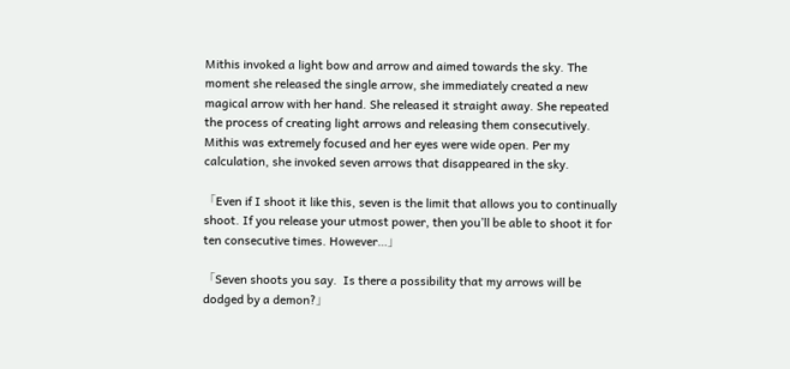Mithis invoked a light bow and arrow and aimed towards the sky. The moment she released the single arrow, she immediately created a new magical arrow with her hand. She released it straight away. She repeated the process of creating light arrows and releasing them consecutively. Mithis was extremely focused and her eyes were wide open. Per my calculation, she invoked seven arrows that disappeared in the sky.

「Even if I shoot it like this, seven is the limit that allows you to continually shoot. If you release your utmost power, then you’ll be able to shoot it for ten consecutive times. However…」

「Seven shoots you say.  Is there a possibility that my arrows will be dodged by a demon?」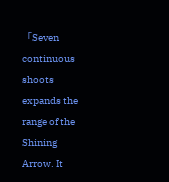「Seven continuous shoots expands the range of the Shining Arrow. It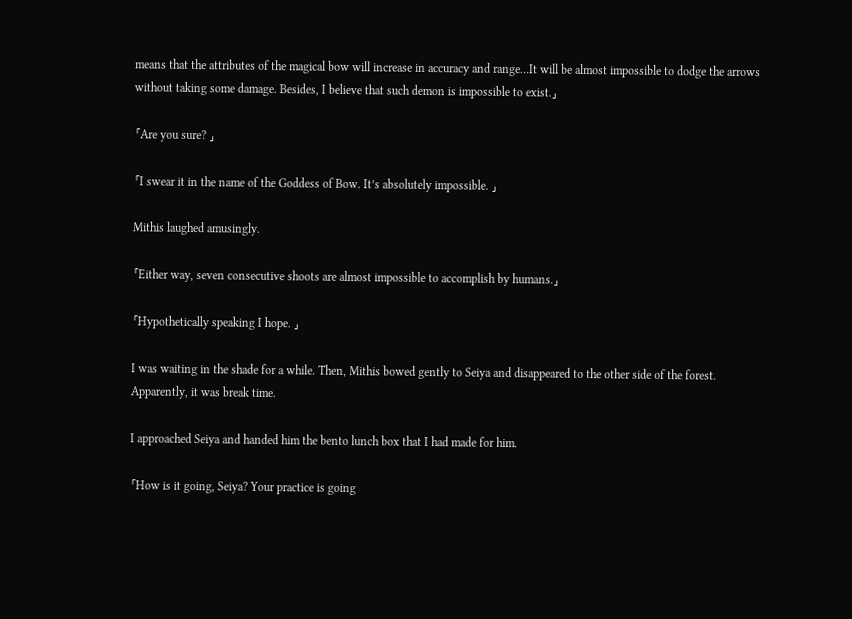means that the attributes of the magical bow will increase in accuracy and range…It will be almost impossible to dodge the arrows without taking some damage. Besides, I believe that such demon is impossible to exist.」

「Are you sure? 」

「I swear it in the name of the Goddess of Bow. It’s absolutely impossible. 」

Mithis laughed amusingly.

「Either way, seven consecutive shoots are almost impossible to accomplish by humans.」

「Hypothetically speaking I hope. 」

I was waiting in the shade for a while. Then, Mithis bowed gently to Seiya and disappeared to the other side of the forest. Apparently, it was break time.

I approached Seiya and handed him the bento lunch box that I had made for him.

「How is it going, Seiya? Your practice is going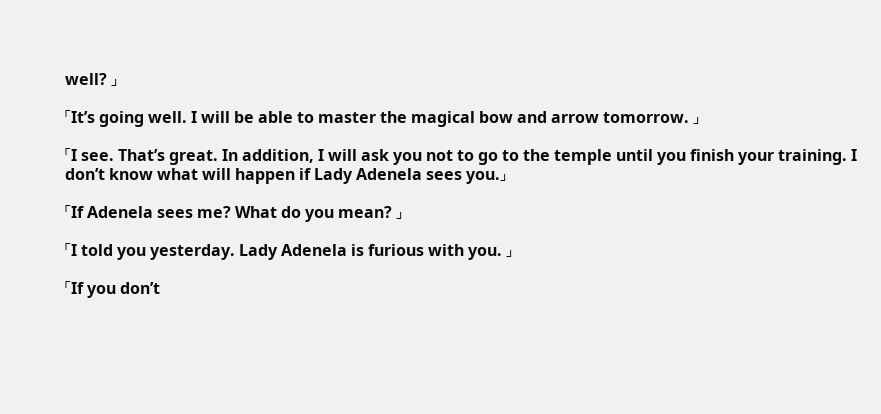well? 」

「It’s going well. I will be able to master the magical bow and arrow tomorrow. 」

「I see. That’s great. In addition, I will ask you not to go to the temple until you finish your training. I don’t know what will happen if Lady Adenela sees you.」

「If Adenela sees me? What do you mean? 」

「I told you yesterday. Lady Adenela is furious with you. 」

「If you don’t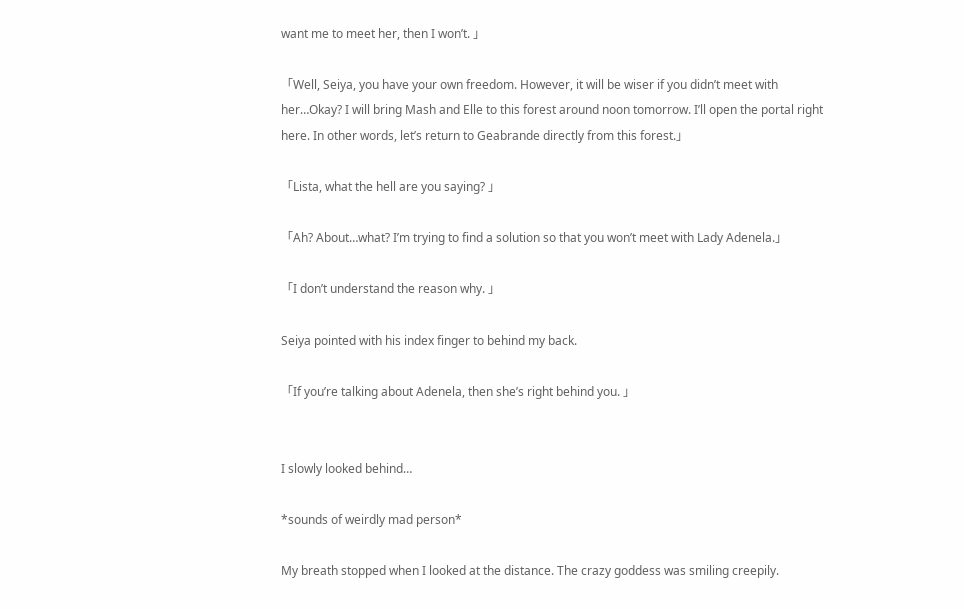want me to meet her, then I won’t. 」

「Well, Seiya, you have your own freedom. However, it will be wiser if you didn’t meet with her…Okay? I will bring Mash and Elle to this forest around noon tomorrow. I’ll open the portal right here. In other words, let’s return to Geabrande directly from this forest.」

「Lista, what the hell are you saying? 」

「Ah? About…what? I’m trying to find a solution so that you won’t meet with Lady Adenela.」

「I don’t understand the reason why. 」

Seiya pointed with his index finger to behind my back.

「If you’re talking about Adenela, then she’s right behind you. 」


I slowly looked behind…

*sounds of weirdly mad person*

My breath stopped when I looked at the distance. The crazy goddess was smiling creepily.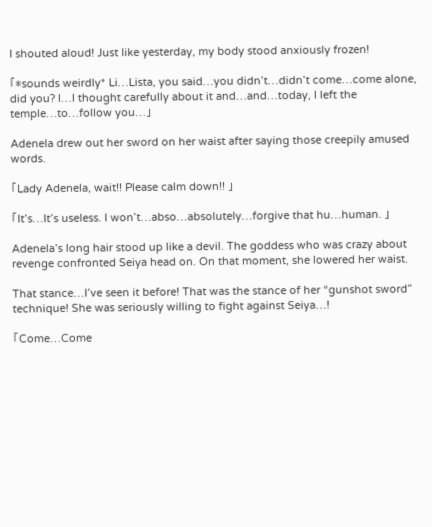I shouted aloud! Just like yesterday, my body stood anxiously frozen!

「*sounds weirdly* Li…Lista, you said…you didn’t…didn’t come…come alone, did you? I…I thought carefully about it and…and…today, I left the temple…to…follow you…」

Adenela drew out her sword on her waist after saying those creepily amused words.

「Lady Adenela, wait!! Please calm down!! 」

「It’s…It’s useless. I won’t…abso…absolutely…forgive that hu…human. 」

Adenela’s long hair stood up like a devil. The goddess who was crazy about revenge confronted Seiya head on. On that moment, she lowered her waist.

That stance…I’ve seen it before! That was the stance of her “gunshot sword” technique! She was seriously willing to fight against Seiya…!

「Come…Come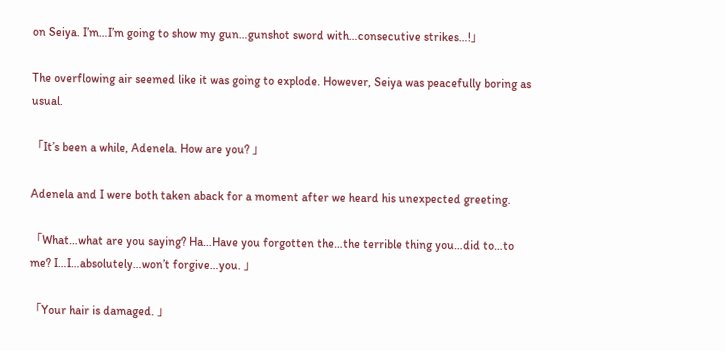on Seiya. I’m…I’m going to show my gun…gunshot sword with…consecutive strikes…!」

The overflowing air seemed like it was going to explode. However, Seiya was peacefully boring as usual.

「It’s been a while, Adenela. How are you? 」

Adenela and I were both taken aback for a moment after we heard his unexpected greeting.

「What…what are you saying? Ha…Have you forgotten the…the terrible thing you…did to…to me? I…I…absolutely…won’t forgive…you. 」

「Your hair is damaged. 」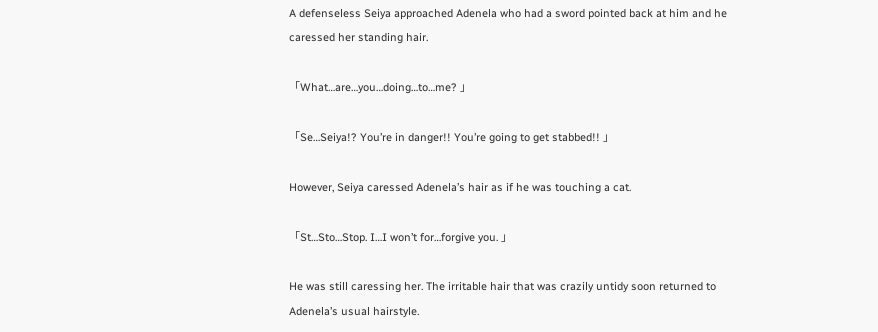A defenseless Seiya approached Adenela who had a sword pointed back at him and he caressed her standing hair.

「What…are…you…doing…to…me? 」

「Se…Seiya!? You’re in danger!! You’re going to get stabbed!! 」

However, Seiya caressed Adenela’s hair as if he was touching a cat.

「St…Sto…Stop. I…I won’t for…forgive you. 」

He was still caressing her. The irritable hair that was crazily untidy soon returned to Adenela’s usual hairstyle.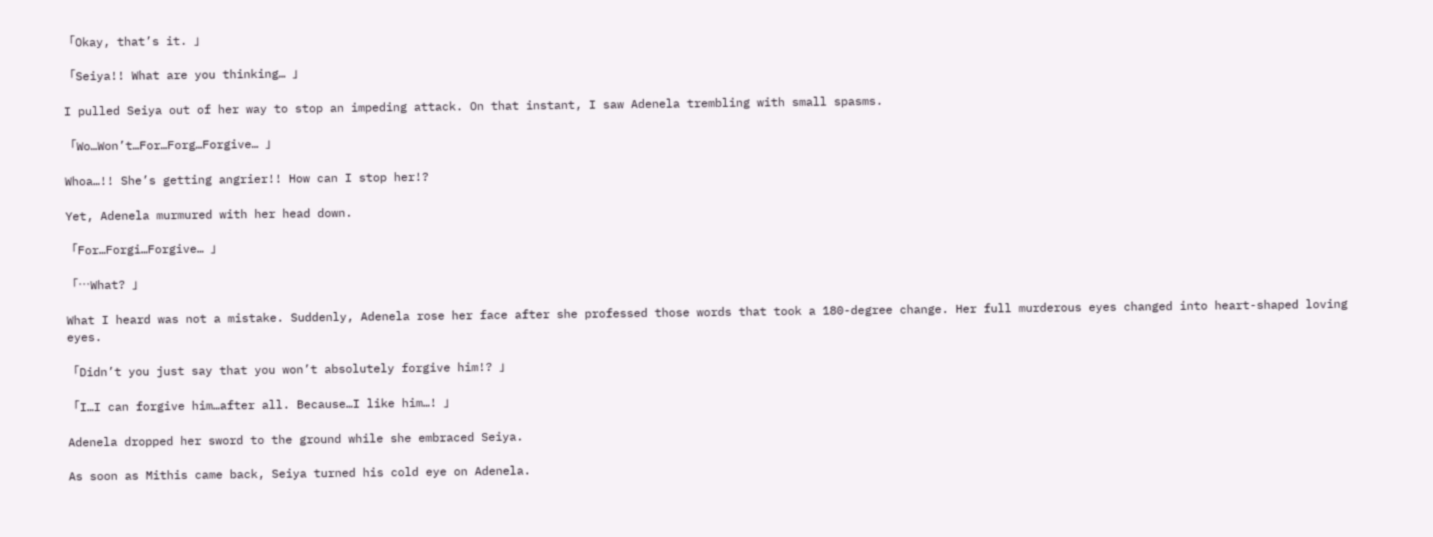「Okay, that’s it. 」

「Seiya!! What are you thinking… 」

I pulled Seiya out of her way to stop an impeding attack. On that instant, I saw Adenela trembling with small spasms.

「Wo…Won’t…For…Forg…Forgive… 」

Whoa…!! She’s getting angrier!! How can I stop her!?

Yet, Adenela murmured with her head down.

「For…Forgi…Forgive… 」

「…What? 」

What I heard was not a mistake. Suddenly, Adenela rose her face after she professed those words that took a 180-degree change. Her full murderous eyes changed into heart-shaped loving eyes.

「Didn’t you just say that you won’t absolutely forgive him!? 」

「I…I can forgive him…after all. Because…I like him…! 」

Adenela dropped her sword to the ground while she embraced Seiya.

As soon as Mithis came back, Seiya turned his cold eye on Adenela.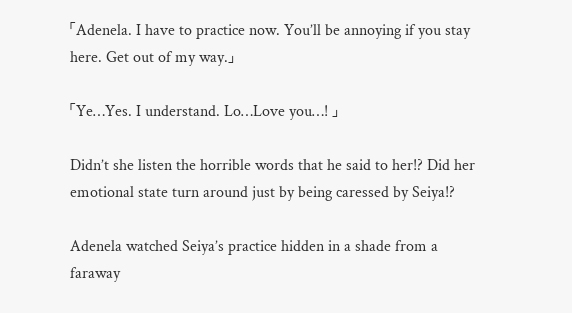「Adenela. I have to practice now. You’ll be annoying if you stay here. Get out of my way.」

「Ye…Yes. I understand. Lo…Love you…! 」

Didn’t she listen the horrible words that he said to her!? Did her emotional state turn around just by being caressed by Seiya!?

Adenela watched Seiya’s practice hidden in a shade from a faraway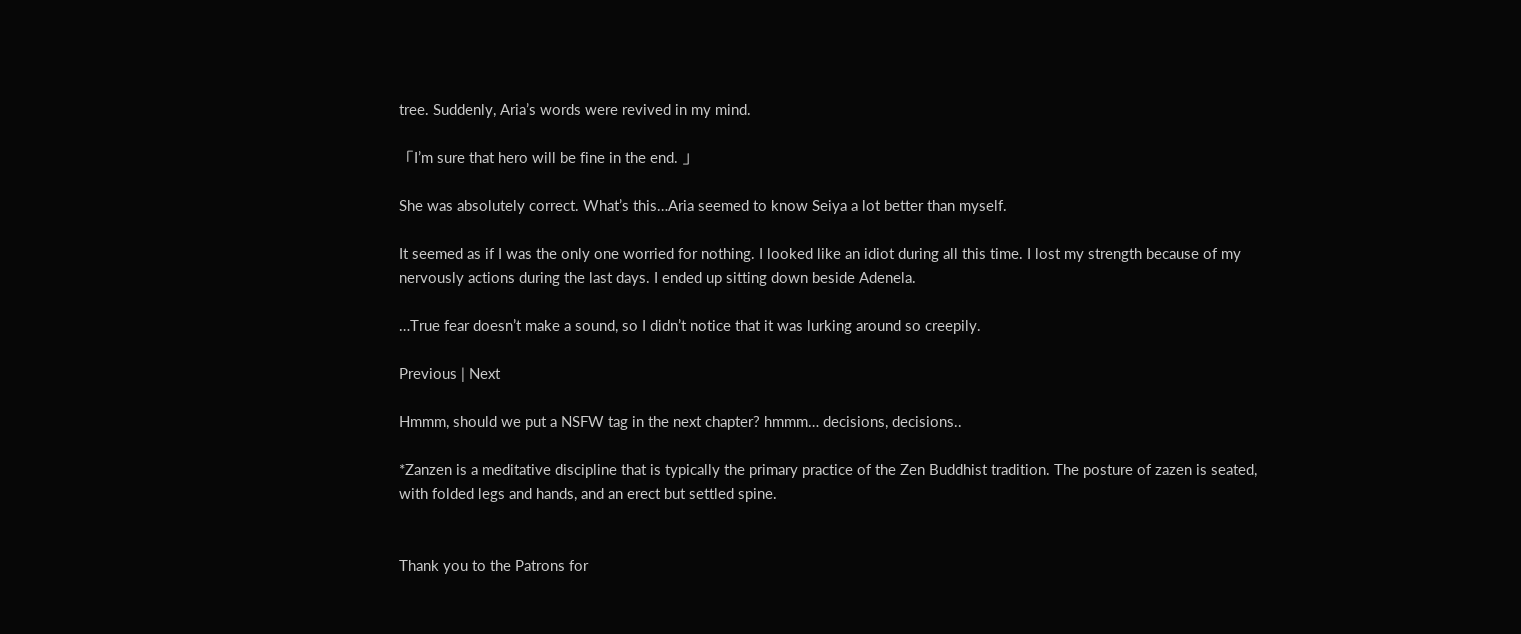tree. Suddenly, Aria’s words were revived in my mind.

「I’m sure that hero will be fine in the end. 」

She was absolutely correct. What’s this…Aria seemed to know Seiya a lot better than myself.

It seemed as if I was the only one worried for nothing. I looked like an idiot during all this time. I lost my strength because of my nervously actions during the last days. I ended up sitting down beside Adenela.

…True fear doesn’t make a sound, so I didn’t notice that it was lurking around so creepily.

Previous | Next

Hmmm, should we put a NSFW tag in the next chapter? hmmm… decisions, decisions..

*Zanzen is a meditative discipline that is typically the primary practice of the Zen Buddhist tradition. The posture of zazen is seated, with folded legs and hands, and an erect but settled spine.


Thank you to the Patrons for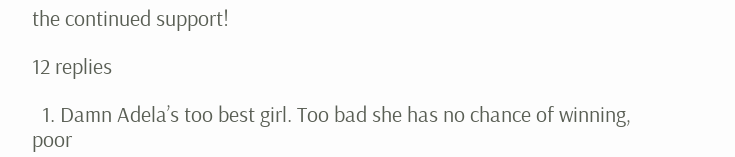the continued support!

12 replies

  1. Damn Adela’s too best girl. Too bad she has no chance of winning, poor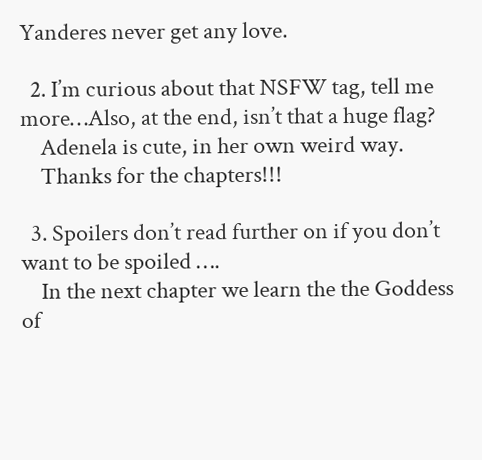Yanderes never get any love.

  2. I’m curious about that NSFW tag, tell me more…Also, at the end, isn’t that a huge flag?
    Adenela is cute, in her own weird way.
    Thanks for the chapters!!!

  3. Spoilers don’t read further on if you don’t want to be spoiled ….
    In the next chapter we learn the the Goddess of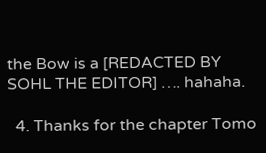the Bow is a [REDACTED BY SOHL THE EDITOR] …. hahaha.

  4. Thanks for the chapter Tomo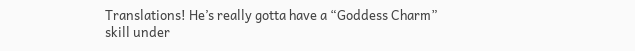Translations! He’s really gotta have a “Goddess Charm” skill under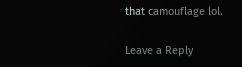that camouflage lol.

Leave a Reply